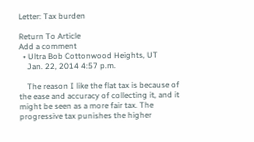Letter: Tax burden

Return To Article
Add a comment
  • Ultra Bob Cottonwood Heights, UT
    Jan. 22, 2014 4:57 p.m.

    The reason I like the flat tax is because of the ease and accuracy of collecting it, and it might be seen as a more fair tax. The progressive tax punishes the higher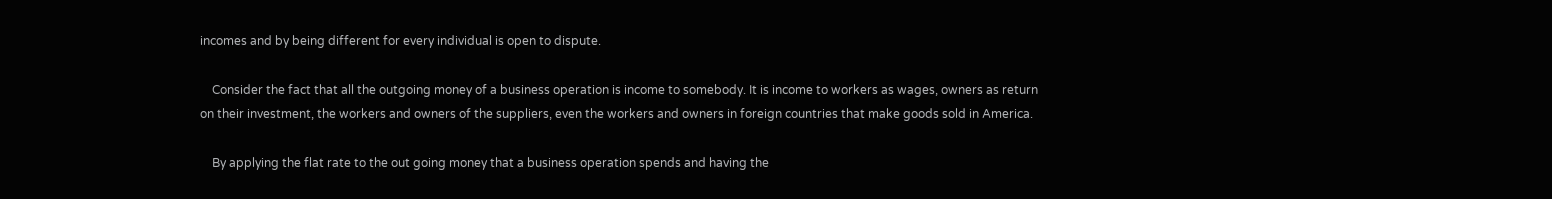incomes and by being different for every individual is open to dispute.

    Consider the fact that all the outgoing money of a business operation is income to somebody. It is income to workers as wages, owners as return on their investment, the workers and owners of the suppliers, even the workers and owners in foreign countries that make goods sold in America.

    By applying the flat rate to the out going money that a business operation spends and having the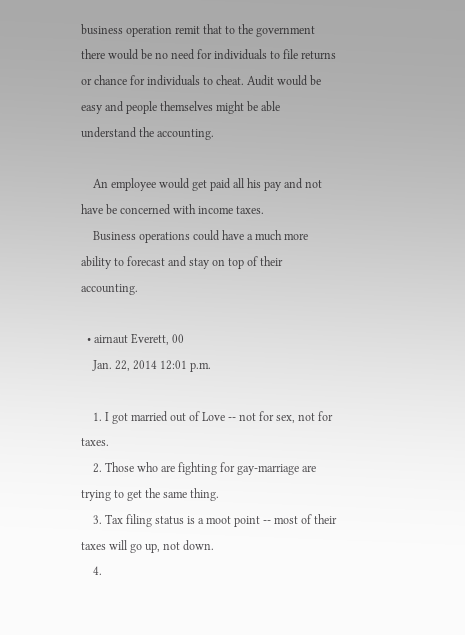business operation remit that to the government there would be no need for individuals to file returns or chance for individuals to cheat. Audit would be easy and people themselves might be able understand the accounting.

    An employee would get paid all his pay and not have be concerned with income taxes.
    Business operations could have a much more ability to forecast and stay on top of their accounting.

  • airnaut Everett, 00
    Jan. 22, 2014 12:01 p.m.

    1. I got married out of Love -- not for sex, not for taxes.
    2. Those who are fighting for gay-marriage are trying to get the same thing.
    3. Tax filing status is a moot point -- most of their taxes will go up, not down.
    4.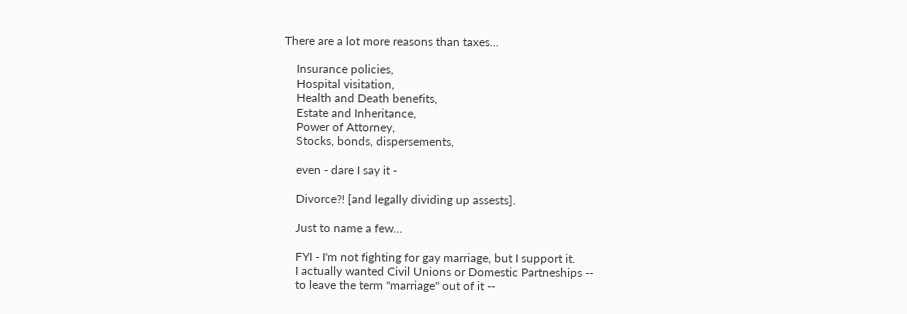There are a lot more reasons than taxes...

    Insurance policies,
    Hospital visitation,
    Health and Death benefits,
    Estate and Inheritance,
    Power of Attorney,
    Stocks, bonds, dispersements,

    even - dare I say it -

    Divorce?! [and legally dividing up assests].

    Just to name a few...

    FYI - I'm not fighting for gay marriage, but I support it.
    I actually wanted Civil Unions or Domestic Partneships --
    to leave the term "marriage" out of it --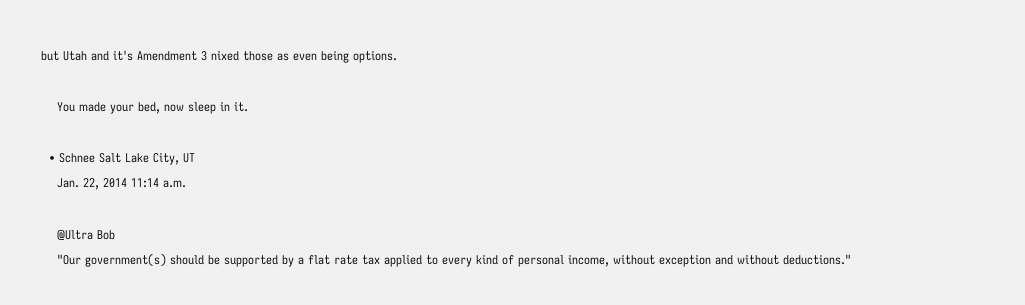but Utah and it's Amendment 3 nixed those as even being options.

    You made your bed, now sleep in it.

  • Schnee Salt Lake City, UT
    Jan. 22, 2014 11:14 a.m.

    @Ultra Bob
    "Our government(s) should be supported by a flat rate tax applied to every kind of personal income, without exception and without deductions."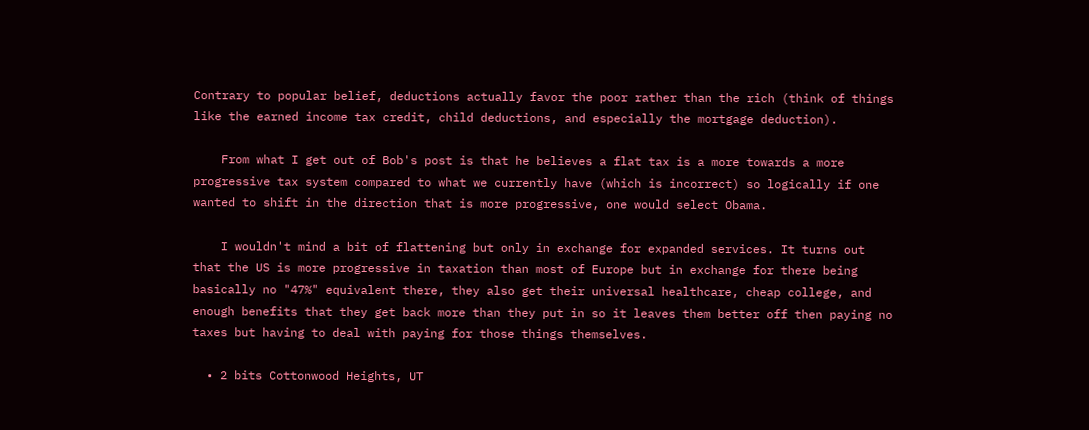Contrary to popular belief, deductions actually favor the poor rather than the rich (think of things like the earned income tax credit, child deductions, and especially the mortgage deduction).

    From what I get out of Bob's post is that he believes a flat tax is a more towards a more progressive tax system compared to what we currently have (which is incorrect) so logically if one wanted to shift in the direction that is more progressive, one would select Obama.

    I wouldn't mind a bit of flattening but only in exchange for expanded services. It turns out that the US is more progressive in taxation than most of Europe but in exchange for there being basically no "47%" equivalent there, they also get their universal healthcare, cheap college, and enough benefits that they get back more than they put in so it leaves them better off then paying no taxes but having to deal with paying for those things themselves.

  • 2 bits Cottonwood Heights, UT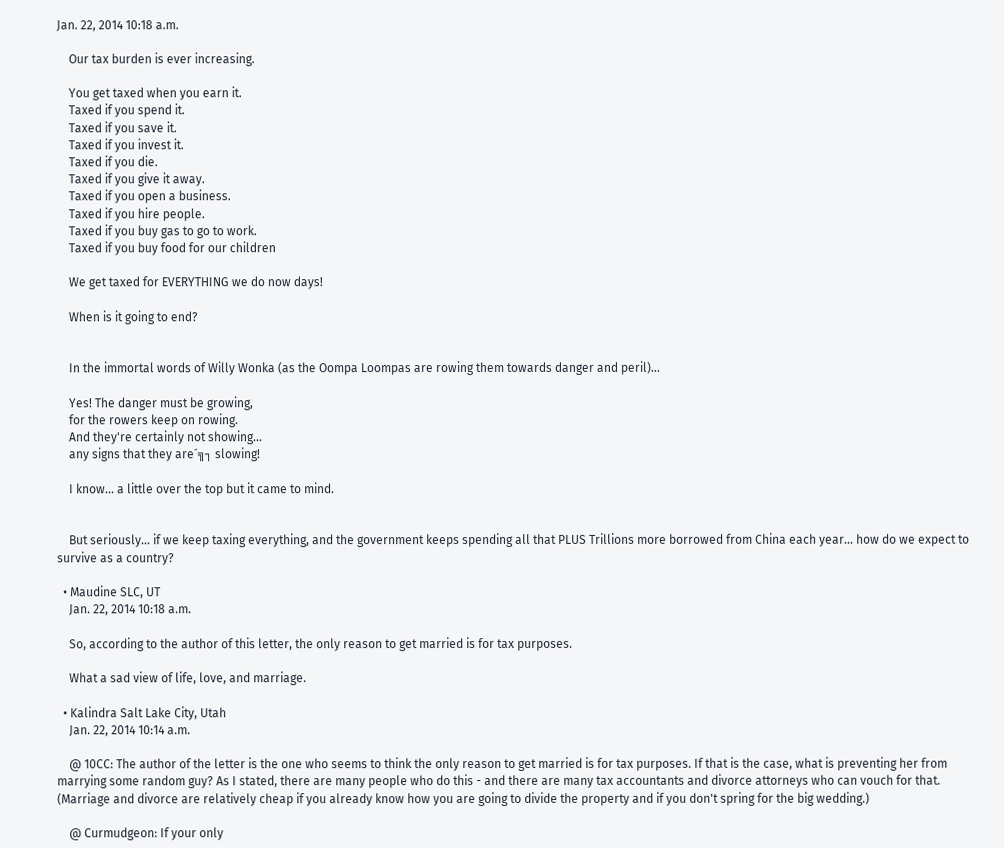Jan. 22, 2014 10:18 a.m.

    Our tax burden is ever increasing.

    You get taxed when you earn it.
    Taxed if you spend it.
    Taxed if you save it.
    Taxed if you invest it.
    Taxed if you die.
    Taxed if you give it away.
    Taxed if you open a business.
    Taxed if you hire people.
    Taxed if you buy gas to go to work.
    Taxed if you buy food for our children

    We get taxed for EVERYTHING we do now days!

    When is it going to end?


    In the immortal words of Willy Wonka (as the Oompa Loompas are rowing them towards danger and peril)...

    Yes! The danger must be growing,
    for the rowers keep on rowing.
    And they're certainly not showing...
    any signs that they are´╗┐ slowing!

    I know... a little over the top but it came to mind.


    But seriously... if we keep taxing everything, and the government keeps spending all that PLUS Trillions more borrowed from China each year... how do we expect to survive as a country?

  • Maudine SLC, UT
    Jan. 22, 2014 10:18 a.m.

    So, according to the author of this letter, the only reason to get married is for tax purposes.

    What a sad view of life, love, and marriage.

  • Kalindra Salt Lake City, Utah
    Jan. 22, 2014 10:14 a.m.

    @ 10CC: The author of the letter is the one who seems to think the only reason to get married is for tax purposes. If that is the case, what is preventing her from marrying some random guy? As I stated, there are many people who do this - and there are many tax accountants and divorce attorneys who can vouch for that. (Marriage and divorce are relatively cheap if you already know how you are going to divide the property and if you don't spring for the big wedding.)

    @ Curmudgeon: If your only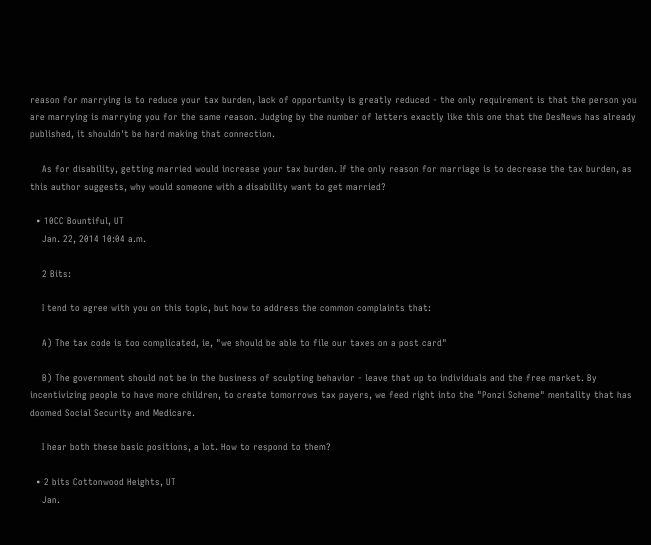reason for marrying is to reduce your tax burden, lack of opportunity is greatly reduced - the only requirement is that the person you are marrying is marrying you for the same reason. Judging by the number of letters exactly like this one that the DesNews has already published, it shouldn't be hard making that connection.

    As for disability, getting married would increase your tax burden. If the only reason for marriage is to decrease the tax burden, as this author suggests, why would someone with a disability want to get married?

  • 10CC Bountiful, UT
    Jan. 22, 2014 10:04 a.m.

    2 Bits:

    I tend to agree with you on this topic, but how to address the common complaints that:

    A) The tax code is too complicated, ie, "we should be able to file our taxes on a post card"

    B) The government should not be in the business of sculpting behavior - leave that up to individuals and the free market. By incentivizing people to have more children, to create tomorrows tax payers, we feed right into the "Ponzi Scheme" mentality that has doomed Social Security and Medicare.

    I hear both these basic positions, a lot. How to respond to them?

  • 2 bits Cottonwood Heights, UT
    Jan.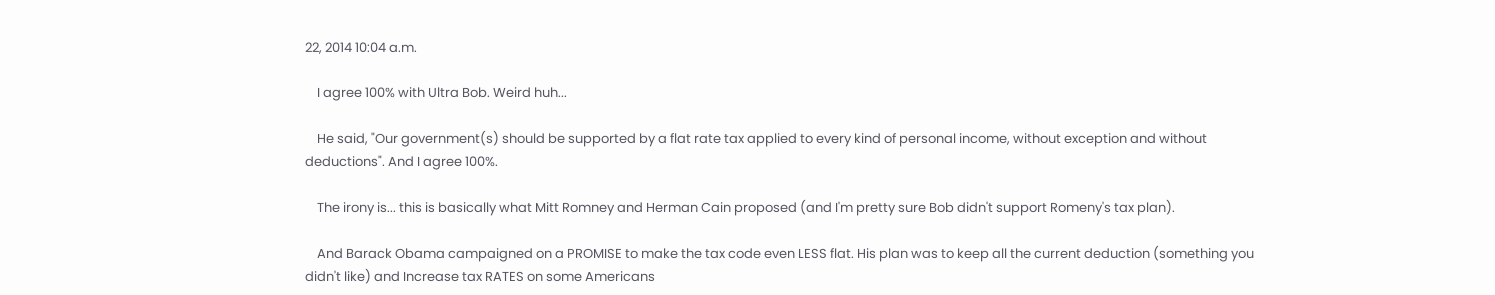22, 2014 10:04 a.m.

    I agree 100% with Ultra Bob. Weird huh...

    He said, "Our government(s) should be supported by a flat rate tax applied to every kind of personal income, without exception and without deductions". And I agree 100%.

    The irony is... this is basically what Mitt Romney and Herman Cain proposed (and I'm pretty sure Bob didn't support Romeny's tax plan).

    And Barack Obama campaigned on a PROMISE to make the tax code even LESS flat. His plan was to keep all the current deduction (something you didn't like) and Increase tax RATES on some Americans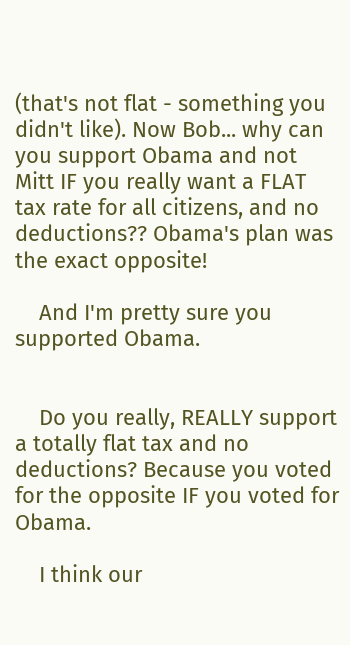(that's not flat - something you didn't like). Now Bob... why can you support Obama and not Mitt IF you really want a FLAT tax rate for all citizens, and no deductions?? Obama's plan was the exact opposite!

    And I'm pretty sure you supported Obama.


    Do you really, REALLY support a totally flat tax and no deductions? Because you voted for the opposite IF you voted for Obama.

    I think our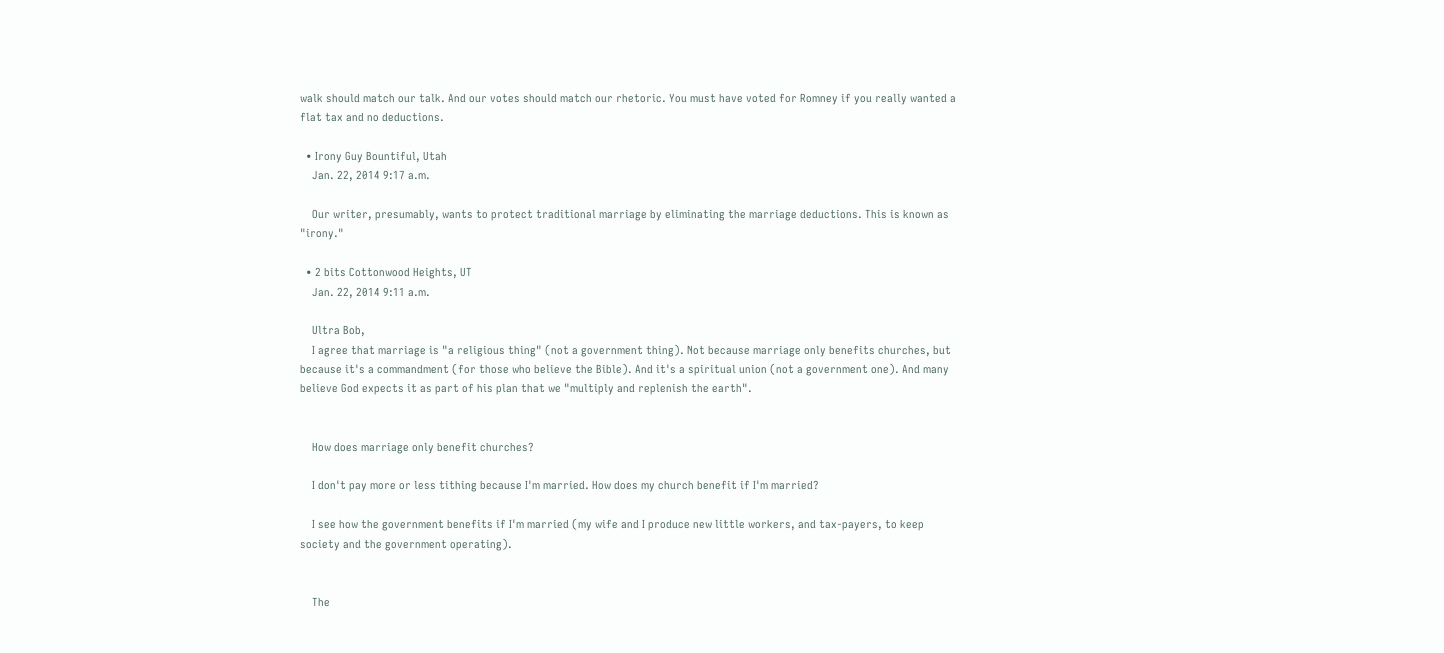walk should match our talk. And our votes should match our rhetoric. You must have voted for Romney if you really wanted a flat tax and no deductions.

  • Irony Guy Bountiful, Utah
    Jan. 22, 2014 9:17 a.m.

    Our writer, presumably, wants to protect traditional marriage by eliminating the marriage deductions. This is known as "irony."

  • 2 bits Cottonwood Heights, UT
    Jan. 22, 2014 9:11 a.m.

    Ultra Bob,
    I agree that marriage is "a religious thing" (not a government thing). Not because marriage only benefits churches, but because it's a commandment (for those who believe the Bible). And it's a spiritual union (not a government one). And many believe God expects it as part of his plan that we "multiply and replenish the earth".


    How does marriage only benefit churches?

    I don't pay more or less tithing because I'm married. How does my church benefit if I'm married?

    I see how the government benefits if I'm married (my wife and I produce new little workers, and tax-payers, to keep society and the government operating).


    The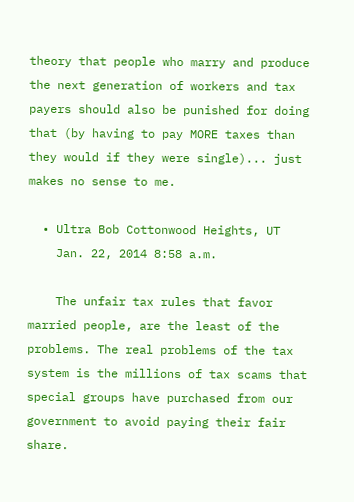theory that people who marry and produce the next generation of workers and tax payers should also be punished for doing that (by having to pay MORE taxes than they would if they were single)... just makes no sense to me.

  • Ultra Bob Cottonwood Heights, UT
    Jan. 22, 2014 8:58 a.m.

    The unfair tax rules that favor married people, are the least of the problems. The real problems of the tax system is the millions of tax scams that special groups have purchased from our government to avoid paying their fair share.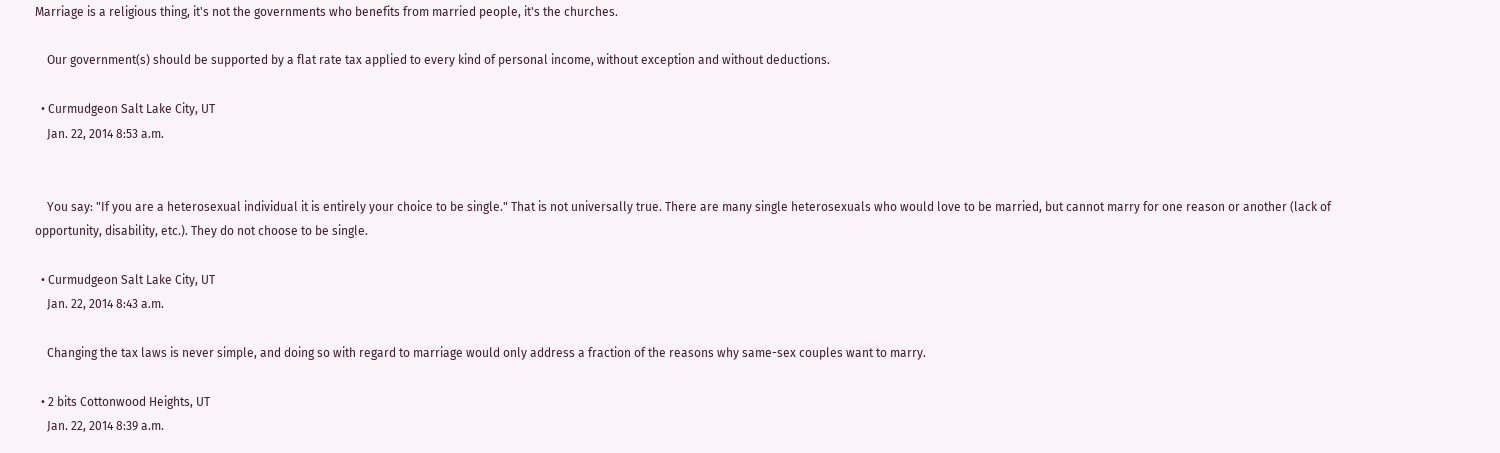Marriage is a religious thing, it's not the governments who benefits from married people, it's the churches.

    Our government(s) should be supported by a flat rate tax applied to every kind of personal income, without exception and without deductions.

  • Curmudgeon Salt Lake City, UT
    Jan. 22, 2014 8:53 a.m.


    You say: "If you are a heterosexual individual it is entirely your choice to be single." That is not universally true. There are many single heterosexuals who would love to be married, but cannot marry for one reason or another (lack of opportunity, disability, etc.). They do not choose to be single.

  • Curmudgeon Salt Lake City, UT
    Jan. 22, 2014 8:43 a.m.

    Changing the tax laws is never simple, and doing so with regard to marriage would only address a fraction of the reasons why same-sex couples want to marry.

  • 2 bits Cottonwood Heights, UT
    Jan. 22, 2014 8:39 a.m.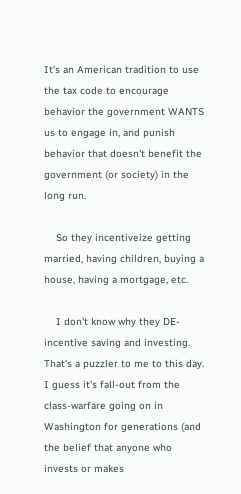It's an American tradition to use the tax code to encourage behavior the government WANTS us to engage in, and punish behavior that doesn't benefit the government (or society) in the long run.

    So they incentiveize getting married, having children, buying a house, having a mortgage, etc.

    I don't know why they DE-incentive saving and investing. That's a puzzler to me to this day. I guess it's fall-out from the class-warfare going on in Washington for generations (and the belief that anyone who invests or makes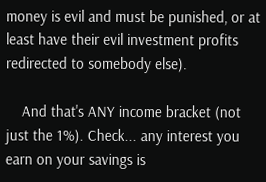money is evil and must be punished, or at least have their evil investment profits redirected to somebody else).

    And that's ANY income bracket (not just the 1%). Check... any interest you earn on your savings is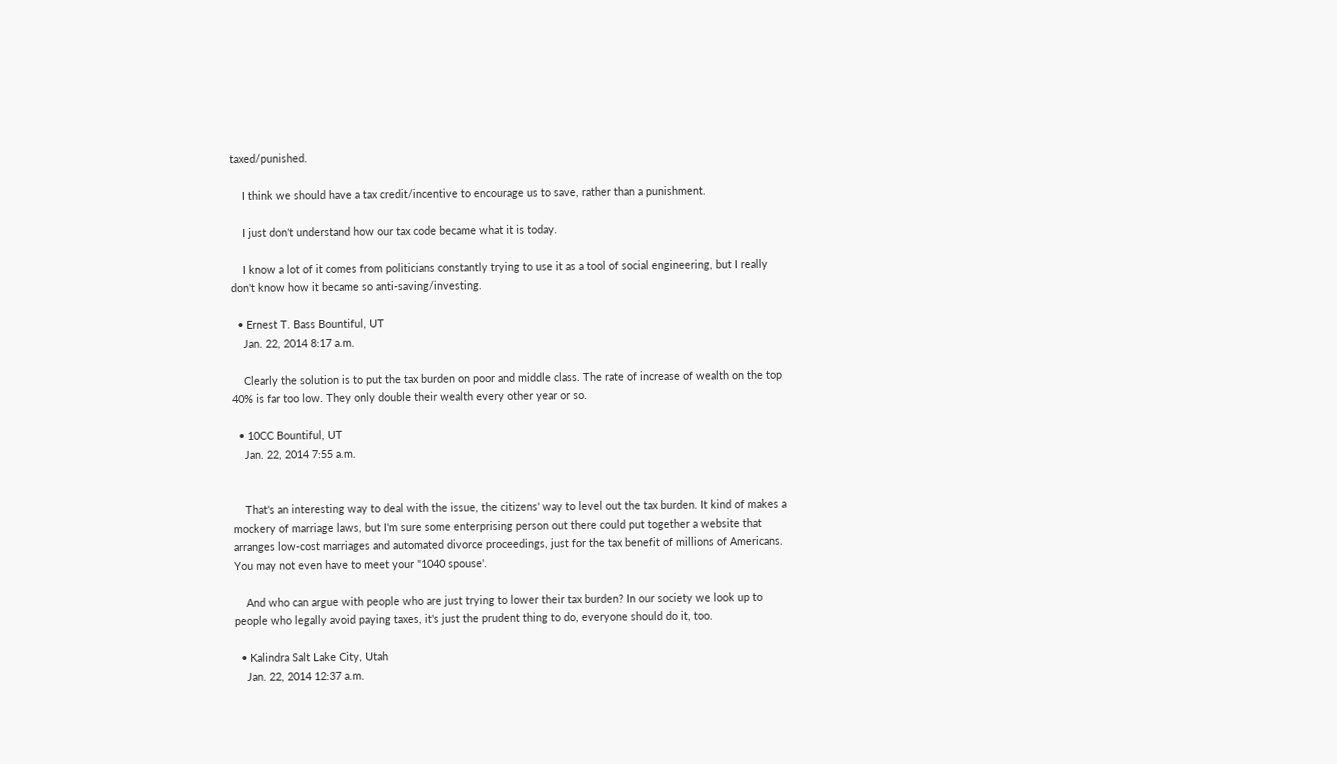taxed/punished.

    I think we should have a tax credit/incentive to encourage us to save, rather than a punishment.

    I just don't understand how our tax code became what it is today.

    I know a lot of it comes from politicians constantly trying to use it as a tool of social engineering, but I really don't know how it became so anti-saving/investing.

  • Ernest T. Bass Bountiful, UT
    Jan. 22, 2014 8:17 a.m.

    Clearly the solution is to put the tax burden on poor and middle class. The rate of increase of wealth on the top 40% is far too low. They only double their wealth every other year or so.

  • 10CC Bountiful, UT
    Jan. 22, 2014 7:55 a.m.


    That's an interesting way to deal with the issue, the citizens' way to level out the tax burden. It kind of makes a mockery of marriage laws, but I'm sure some enterprising person out there could put together a website that arranges low-cost marriages and automated divorce proceedings, just for the tax benefit of millions of Americans. You may not even have to meet your "1040 spouse'.

    And who can argue with people who are just trying to lower their tax burden? In our society we look up to people who legally avoid paying taxes, it's just the prudent thing to do, everyone should do it, too.

  • Kalindra Salt Lake City, Utah
    Jan. 22, 2014 12:37 a.m.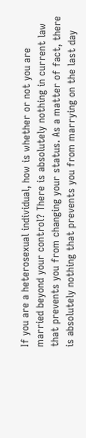If you are a heterosexual individual, how is whether or not you are married beyond your control? There is absolutely nothing in current law that prevents you from changing your status. As a matter of fact, there is absolutely nothing that prevents you from marrying on the last day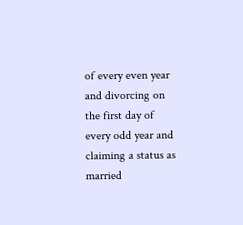of every even year and divorcing on the first day of every odd year and claiming a status as married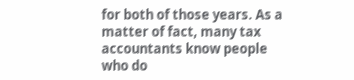for both of those years. As a matter of fact, many tax accountants know people who do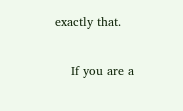exactly that.

    If you are a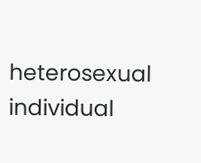heterosexual individual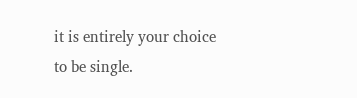it is entirely your choice to be single.